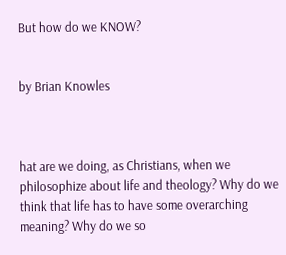But how do we KNOW?


by Brian Knowles



hat are we doing, as Christians, when we philosophize about life and theology? Why do we think that life has to have some overarching meaning? Why do we so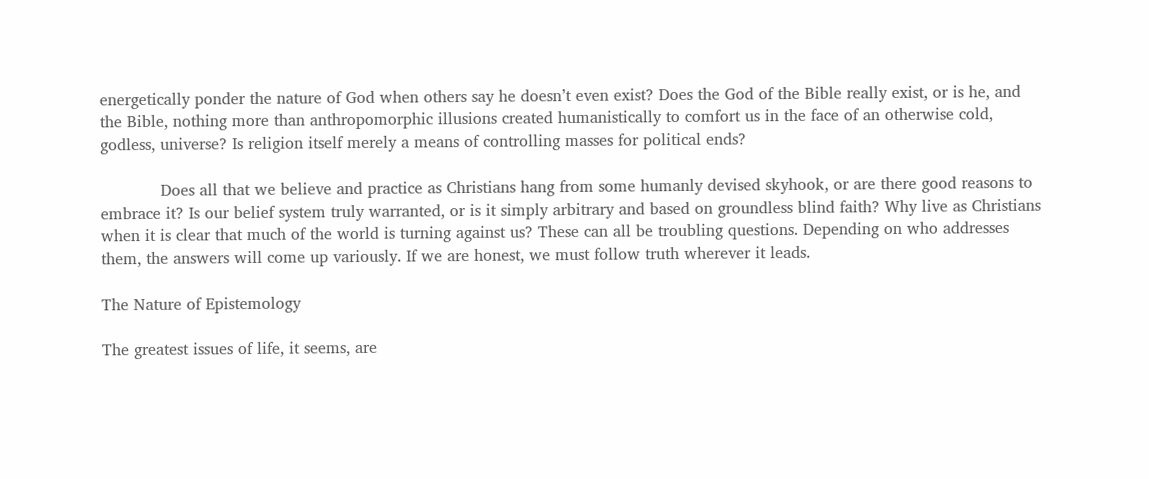energetically ponder the nature of God when others say he doesn’t even exist? Does the God of the Bible really exist, or is he, and the Bible, nothing more than anthropomorphic illusions created humanistically to comfort us in the face of an otherwise cold, godless, universe? Is religion itself merely a means of controlling masses for political ends?

            Does all that we believe and practice as Christians hang from some humanly devised skyhook, or are there good reasons to embrace it? Is our belief system truly warranted, or is it simply arbitrary and based on groundless blind faith? Why live as Christians when it is clear that much of the world is turning against us? These can all be troubling questions. Depending on who addresses them, the answers will come up variously. If we are honest, we must follow truth wherever it leads.

The Nature of Epistemology

The greatest issues of life, it seems, are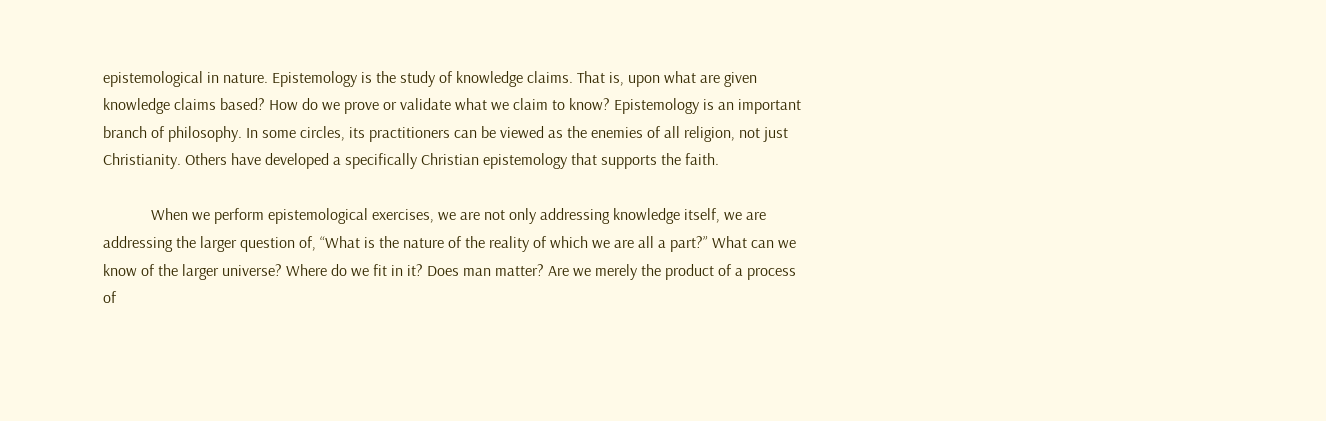epistemological in nature. Epistemology is the study of knowledge claims. That is, upon what are given knowledge claims based? How do we prove or validate what we claim to know? Epistemology is an important branch of philosophy. In some circles, its practitioners can be viewed as the enemies of all religion, not just Christianity. Others have developed a specifically Christian epistemology that supports the faith.

            When we perform epistemological exercises, we are not only addressing knowledge itself, we are addressing the larger question of, “What is the nature of the reality of which we are all a part?” What can we know of the larger universe? Where do we fit in it? Does man matter? Are we merely the product of a process of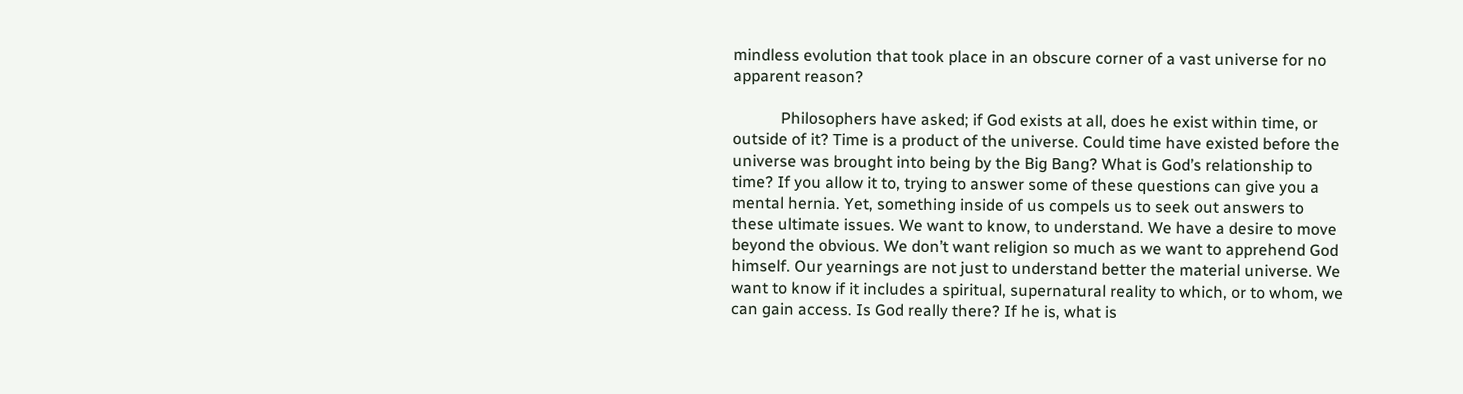mindless evolution that took place in an obscure corner of a vast universe for no apparent reason?

            Philosophers have asked; if God exists at all, does he exist within time, or outside of it? Time is a product of the universe. Could time have existed before the universe was brought into being by the Big Bang? What is God’s relationship to time? If you allow it to, trying to answer some of these questions can give you a mental hernia. Yet, something inside of us compels us to seek out answers to these ultimate issues. We want to know, to understand. We have a desire to move beyond the obvious. We don’t want religion so much as we want to apprehend God himself. Our yearnings are not just to understand better the material universe. We want to know if it includes a spiritual, supernatural reality to which, or to whom, we can gain access. Is God really there? If he is, what is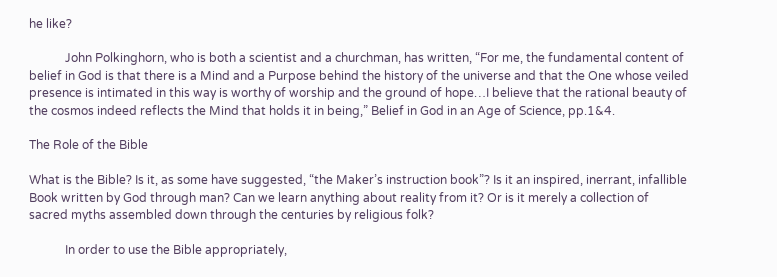he like?

            John Polkinghorn, who is both a scientist and a churchman, has written, “For me, the fundamental content of belief in God is that there is a Mind and a Purpose behind the history of the universe and that the One whose veiled presence is intimated in this way is worthy of worship and the ground of hope…I believe that the rational beauty of the cosmos indeed reflects the Mind that holds it in being,” Belief in God in an Age of Science, pp.1&4.

The Role of the Bible

What is the Bible? Is it, as some have suggested, “the Maker’s instruction book”? Is it an inspired, inerrant, infallible Book written by God through man? Can we learn anything about reality from it? Or is it merely a collection of sacred myths assembled down through the centuries by religious folk?

            In order to use the Bible appropriately,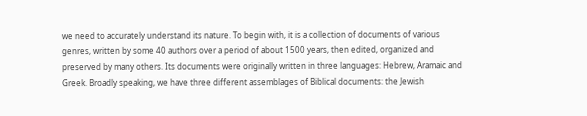we need to accurately understand its nature. To begin with, it is a collection of documents of various genres, written by some 40 authors over a period of about 1500 years, then edited, organized and preserved by many others. Its documents were originally written in three languages: Hebrew, Aramaic and Greek. Broadly speaking, we have three different assemblages of Biblical documents: the Jewish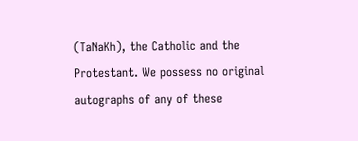(TaNaKh), the Catholic and the Protestant. We possess no original autographs of any of these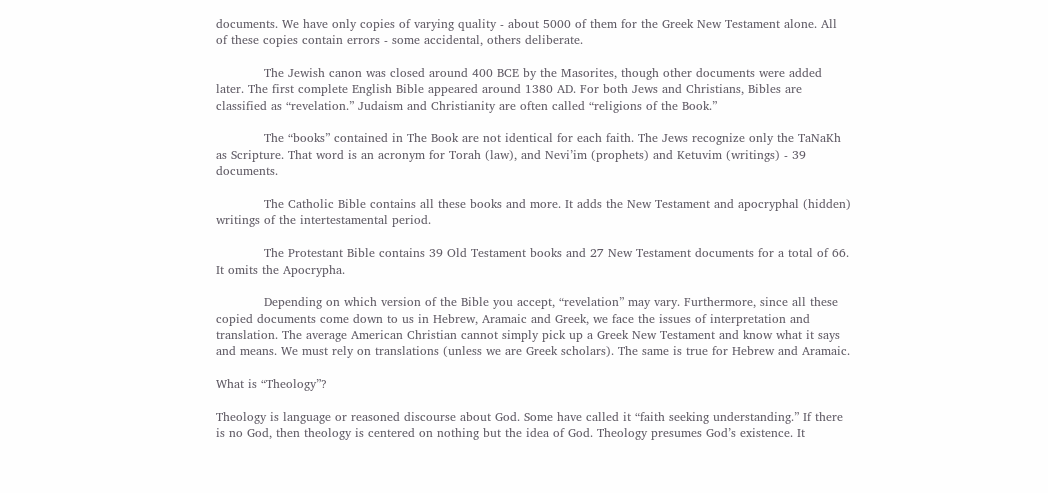documents. We have only copies of varying quality - about 5000 of them for the Greek New Testament alone. All of these copies contain errors - some accidental, others deliberate.

            The Jewish canon was closed around 400 BCE by the Masorites, though other documents were added later. The first complete English Bible appeared around 1380 AD. For both Jews and Christians, Bibles are classified as “revelation.” Judaism and Christianity are often called “religions of the Book.”

            The “books” contained in The Book are not identical for each faith. The Jews recognize only the TaNaKh as Scripture. That word is an acronym for Torah (law), and Nevi’im (prophets) and Ketuvim (writings) - 39 documents.

            The Catholic Bible contains all these books and more. It adds the New Testament and apocryphal (hidden) writings of the intertestamental period.

            The Protestant Bible contains 39 Old Testament books and 27 New Testament documents for a total of 66. It omits the Apocrypha.

            Depending on which version of the Bible you accept, “revelation” may vary. Furthermore, since all these copied documents come down to us in Hebrew, Aramaic and Greek, we face the issues of interpretation and translation. The average American Christian cannot simply pick up a Greek New Testament and know what it says and means. We must rely on translations (unless we are Greek scholars). The same is true for Hebrew and Aramaic.

What is “Theology”?

Theology is language or reasoned discourse about God. Some have called it “faith seeking understanding.” If there is no God, then theology is centered on nothing but the idea of God. Theology presumes God’s existence. It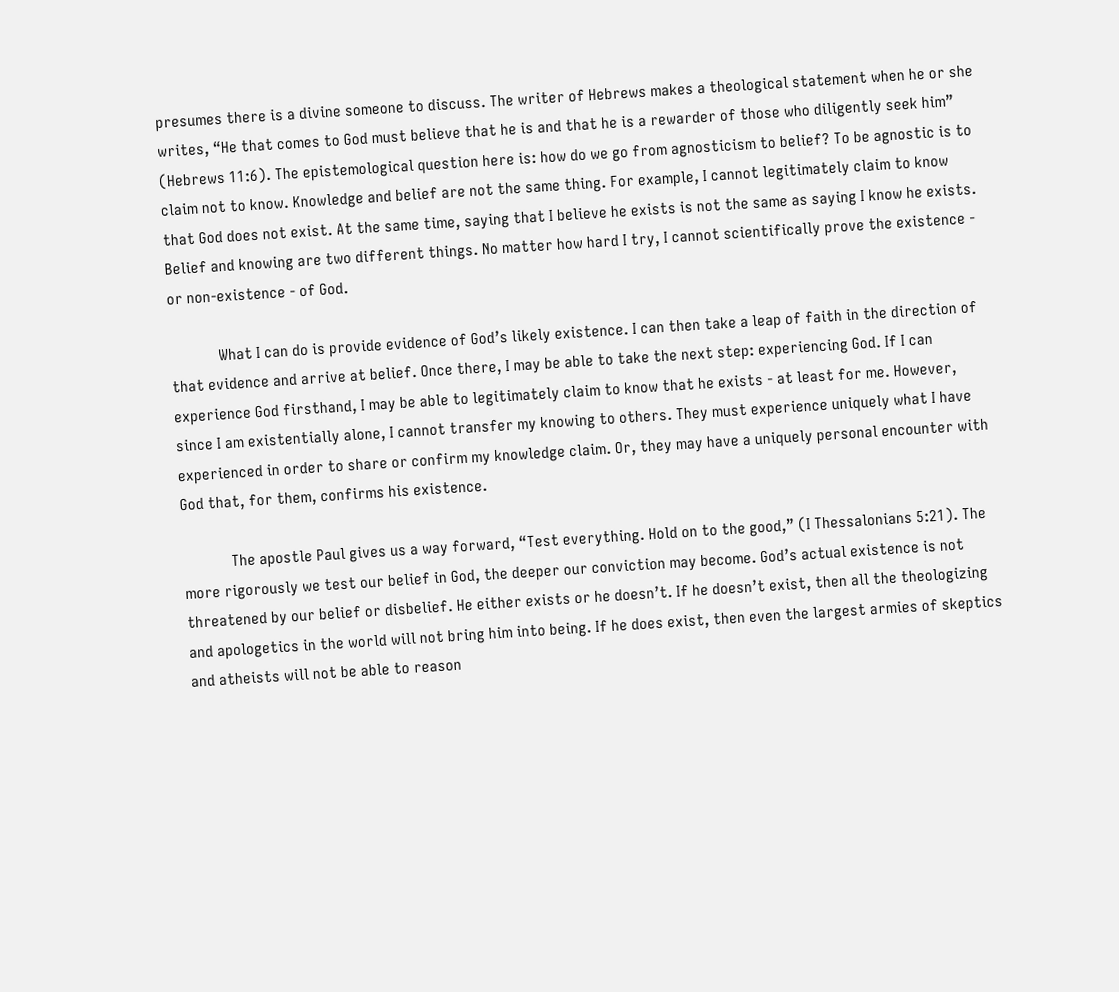presumes there is a divine someone to discuss. The writer of Hebrews makes a theological statement when he or she writes, “He that comes to God must believe that he is and that he is a rewarder of those who diligently seek him” (Hebrews 11:6). The epistemological question here is: how do we go from agnosticism to belief? To be agnostic is to claim not to know. Knowledge and belief are not the same thing. For example, I cannot legitimately claim to know that God does not exist. At the same time, saying that I believe he exists is not the same as saying I know he exists. Belief and knowing are two different things. No matter how hard I try, I cannot scientifically prove the existence - or non-existence - of God.

            What I can do is provide evidence of God’s likely existence. I can then take a leap of faith in the direction of that evidence and arrive at belief. Once there, I may be able to take the next step: experiencing God. If I can experience God firsthand, I may be able to legitimately claim to know that he exists - at least for me. However, since I am existentially alone, I cannot transfer my knowing to others. They must experience uniquely what I have experienced in order to share or confirm my knowledge claim. Or, they may have a uniquely personal encounter with God that, for them, confirms his existence.

            The apostle Paul gives us a way forward, “Test everything. Hold on to the good,” (I Thessalonians 5:21). The more rigorously we test our belief in God, the deeper our conviction may become. God’s actual existence is not threatened by our belief or disbelief. He either exists or he doesn’t. If he doesn’t exist, then all the theologizing and apologetics in the world will not bring him into being. If he does exist, then even the largest armies of skeptics and atheists will not be able to reason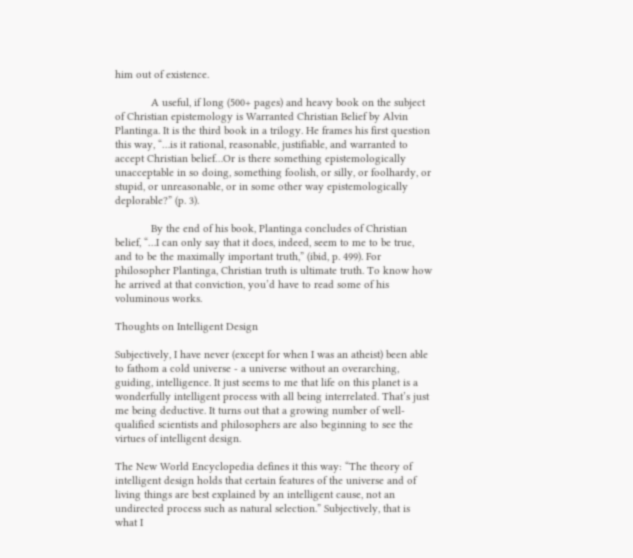him out of existence.

            A useful, if long (500+ pages) and heavy book on the subject of Christian epistemology is Warranted Christian Belief by Alvin Plantinga. It is the third book in a trilogy. He frames his first question this way, “…is it rational, reasonable, justifiable, and warranted to accept Christian belief…Or is there something epistemologically unacceptable in so doing, something foolish, or silly, or foolhardy, or stupid, or unreasonable, or in some other way epistemologically deplorable?” (p. 3).

            By the end of his book, Plantinga concludes of Christian belief, “…I can only say that it does, indeed, seem to me to be true, and to be the maximally important truth,” (ibid, p. 499). For philosopher Plantinga, Christian truth is ultimate truth. To know how he arrived at that conviction, you’d have to read some of his voluminous works.

Thoughts on Intelligent Design

Subjectively, I have never (except for when I was an atheist) been able to fathom a cold universe - a universe without an overarching, guiding, intelligence. It just seems to me that life on this planet is a wonderfully intelligent process with all being interrelated. That’s just me being deductive. It turns out that a growing number of well-qualified scientists and philosophers are also beginning to see the virtues of intelligent design.

The New World Encyclopedia defines it this way: “The theory of intelligent design holds that certain features of the universe and of living things are best explained by an intelligent cause, not an undirected process such as natural selection.” Subjectively, that is what I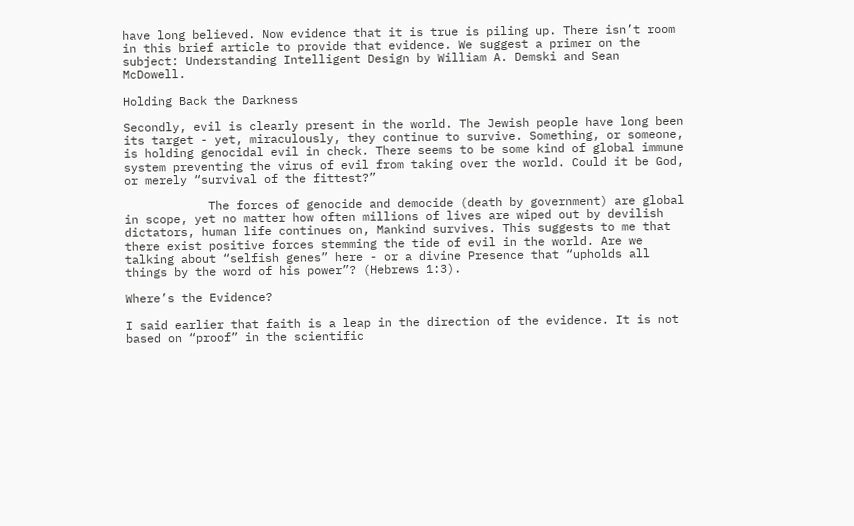have long believed. Now evidence that it is true is piling up. There isn’t room in this brief article to provide that evidence. We suggest a primer on the subject: Understanding Intelligent Design by William A. Demski and Sean McDowell.

Holding Back the Darkness

Secondly, evil is clearly present in the world. The Jewish people have long been its target - yet, miraculously, they continue to survive. Something, or someone, is holding genocidal evil in check. There seems to be some kind of global immune system preventing the virus of evil from taking over the world. Could it be God, or merely “survival of the fittest?”

            The forces of genocide and democide (death by government) are global in scope, yet no matter how often millions of lives are wiped out by devilish dictators, human life continues on, Mankind survives. This suggests to me that there exist positive forces stemming the tide of evil in the world. Are we talking about “selfish genes” here - or a divine Presence that “upholds all things by the word of his power”? (Hebrews 1:3).

Where’s the Evidence?

I said earlier that faith is a leap in the direction of the evidence. It is not based on “proof” in the scientific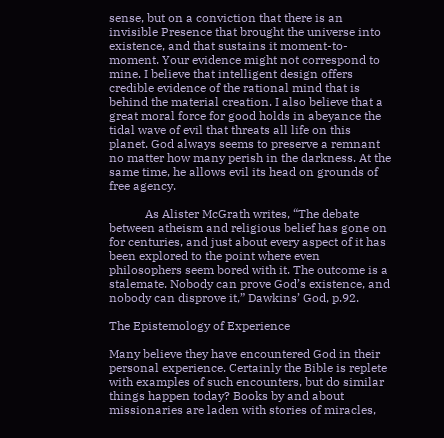sense, but on a conviction that there is an invisible Presence that brought the universe into existence, and that sustains it moment-to-moment. Your evidence might not correspond to mine. I believe that intelligent design offers credible evidence of the rational mind that is behind the material creation. I also believe that a great moral force for good holds in abeyance the tidal wave of evil that threats all life on this planet. God always seems to preserve a remnant no matter how many perish in the darkness. At the same time, he allows evil its head on grounds of free agency.

            As Alister McGrath writes, “The debate between atheism and religious belief has gone on for centuries, and just about every aspect of it has been explored to the point where even philosophers seem bored with it. The outcome is a stalemate. Nobody can prove God’s existence, and nobody can disprove it,” Dawkins’ God, p.92.

The Epistemology of Experience

Many believe they have encountered God in their personal experience. Certainly the Bible is replete with examples of such encounters, but do similar things happen today? Books by and about missionaries are laden with stories of miracles,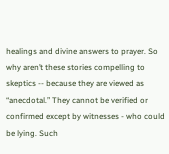healings and divine answers to prayer. So why aren’t these stories compelling to skeptics -- because they are viewed as “anecdotal.” They cannot be verified or confirmed except by witnesses - who could be lying. Such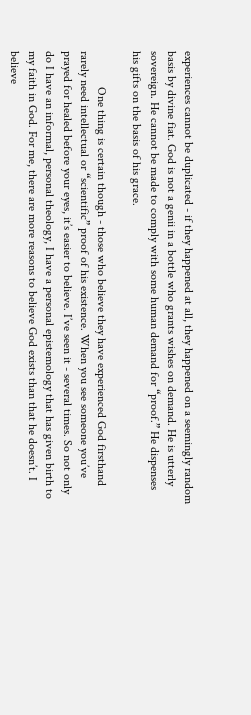experiences cannot be duplicated - if they happened at all, they happened on a seemingly random basis by divine fiat. God is not a genii in a bottle who grants wishes on demand. He is utterly sovereign. He cannot be made to comply with some human demand for “proof.” He dispenses his gifts on the basis of his grace.

            One thing is certain though - those who believe they have experienced God firsthand rarely need intellectual or “scientific” proof of his existence. When you see someone you’ve prayed for healed before your eyes, it’s easier to believe. I’ve seen it - several times. So not only do I have an informal, personal theology, I have a personal epistemology that has given birth to my faith in God. For me, there are more reasons to believe God exists than that he doesn’t. I believe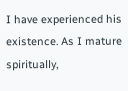I have experienced his existence. As I mature spiritually,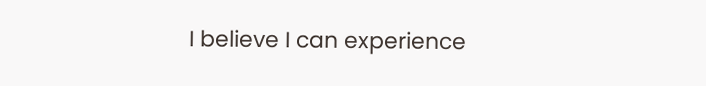I believe I can experience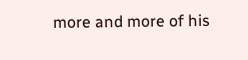more and more of his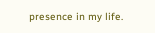presence in my life.